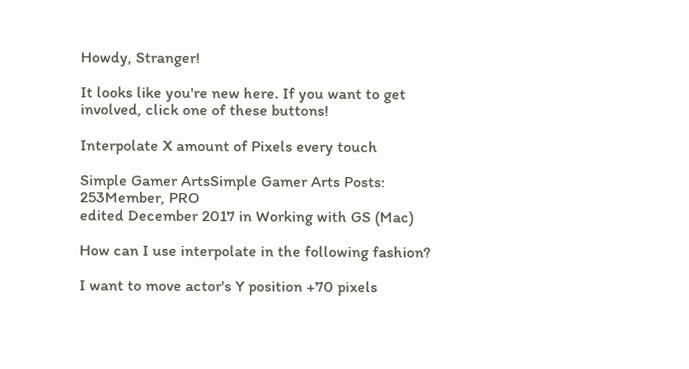Howdy, Stranger!

It looks like you're new here. If you want to get involved, click one of these buttons!

Interpolate X amount of Pixels every touch

Simple Gamer ArtsSimple Gamer Arts Posts: 253Member, PRO
edited December 2017 in Working with GS (Mac)

How can I use interpolate in the following fashion?

I want to move actor's Y position +70 pixels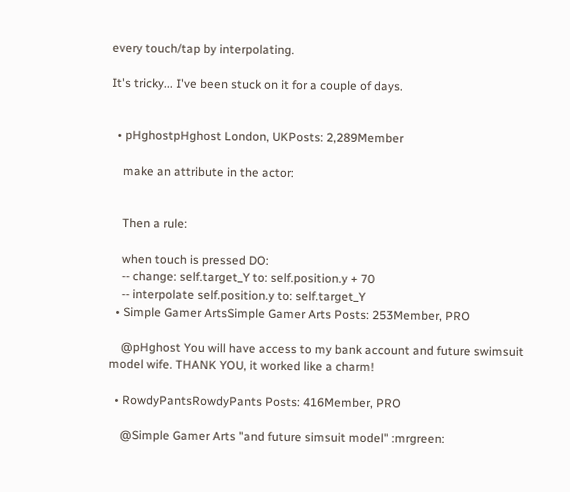every touch/tap by interpolating.

It's tricky... I've been stuck on it for a couple of days.


  • pHghostpHghost London, UKPosts: 2,289Member

    make an attribute in the actor:


    Then a rule:

    when touch is pressed DO:
    -- change: self.target_Y to: self.position.y + 70
    -- interpolate self.position.y to: self.target_Y
  • Simple Gamer ArtsSimple Gamer Arts Posts: 253Member, PRO

    @pHghost You will have access to my bank account and future swimsuit model wife. THANK YOU, it worked like a charm!

  • RowdyPantsRowdyPants Posts: 416Member, PRO

    @Simple Gamer Arts "and future simsuit model" :mrgreen: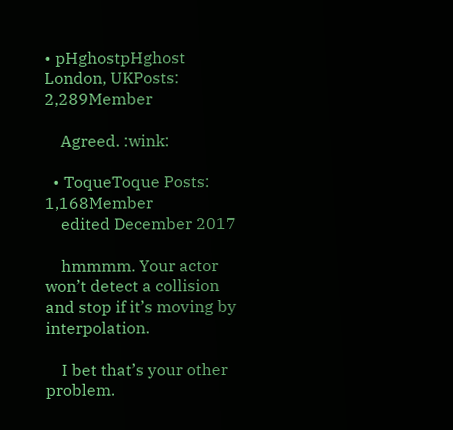• pHghostpHghost London, UKPosts: 2,289Member

    Agreed. :wink:

  • ToqueToque Posts: 1,168Member
    edited December 2017

    hmmmm. Your actor won’t detect a collision and stop if it’s moving by interpolation.

    I bet that’s your other problem.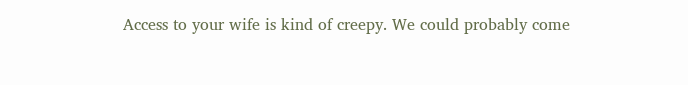Access to your wife is kind of creepy. We could probably come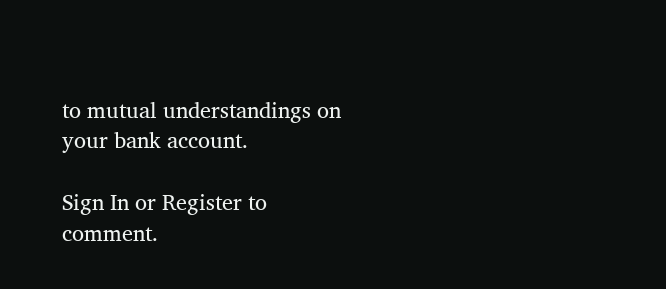to mutual understandings on your bank account.

Sign In or Register to comment.